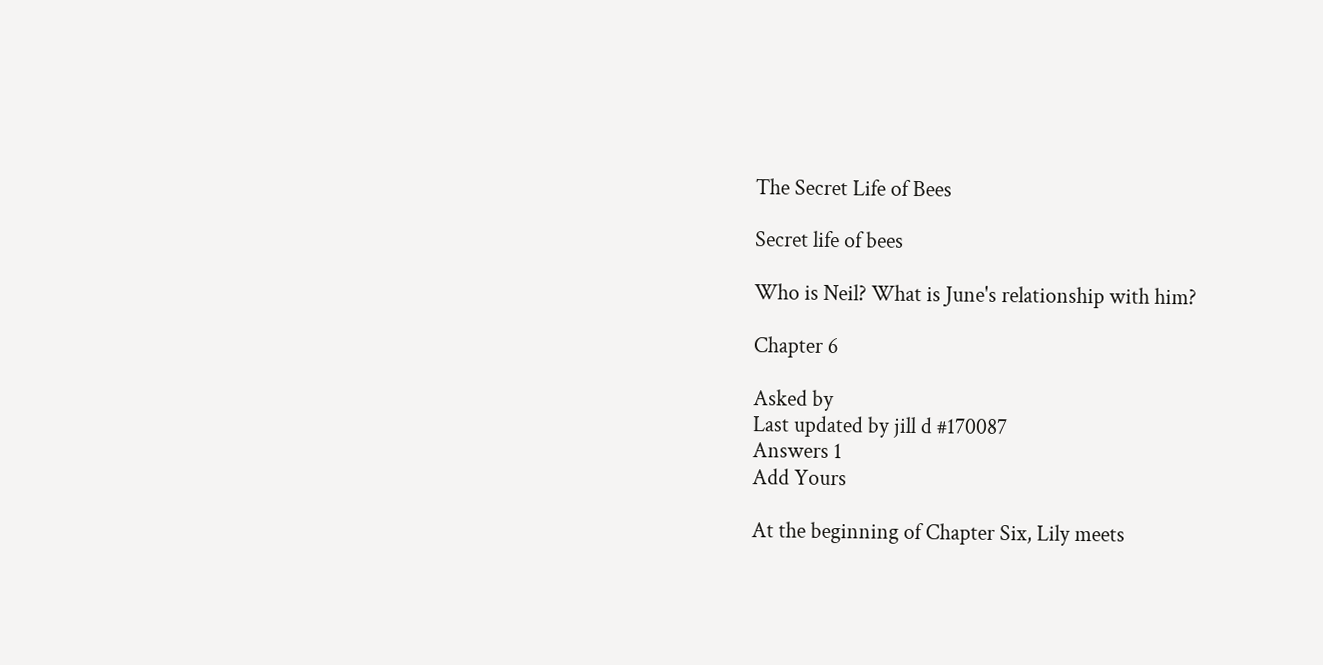The Secret Life of Bees

Secret life of bees

Who is Neil? What is June's relationship with him?

Chapter 6

Asked by
Last updated by jill d #170087
Answers 1
Add Yours

At the beginning of Chapter Six, Lily meets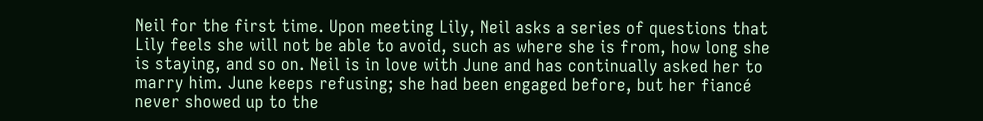Neil for the first time. Upon meeting Lily, Neil asks a series of questions that Lily feels she will not be able to avoid, such as where she is from, how long she is staying, and so on. Neil is in love with June and has continually asked her to marry him. June keeps refusing; she had been engaged before, but her fiancé never showed up to the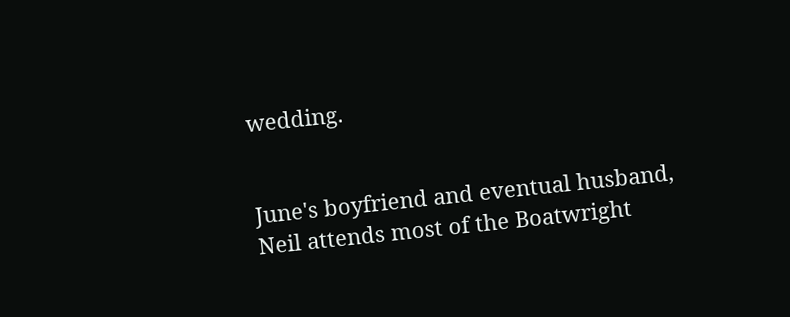wedding.


June's boyfriend and eventual husband, Neil attends most of the Boatwright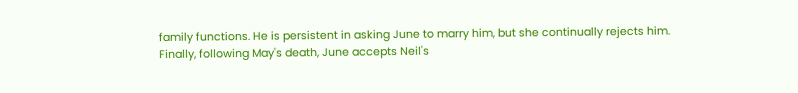family functions. He is persistent in asking June to marry him, but she continually rejects him. Finally, following May's death, June accepts Neil's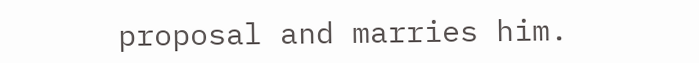proposal and marries him.